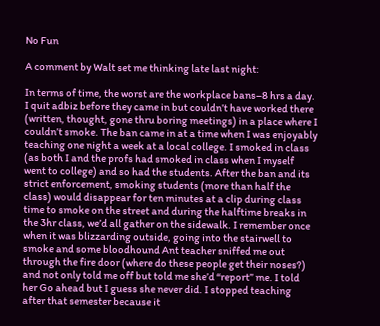No Fun

A comment by Walt set me thinking late last night:

In terms of time, the worst are the workplace bans–8 hrs a day. I quit adbiz before they came in but couldn’t have worked there (written, thought, gone thru boring meetings) in a place where I couldn’t smoke. The ban came in at a time when I was enjoyably teaching one night a week at a local college. I smoked in class (as both I and the profs had smoked in class when I myself went to college) and so had the students. After the ban and its strict enforcement, smoking students (more than half the class) would disappear for ten minutes at a clip during class time to smoke on the street and during the halftime breaks in the 3hr class, we’d all gather on the sidewalk. I remember once when it was blizzarding outside, going into the stairwell to smoke and some bloodhound Ant teacher sniffed me out through the fire door (where do these people get their noses?) and not only told me off but told me she’d “report” me. I told her Go ahead but I guess she never did. I stopped teaching after that semester because it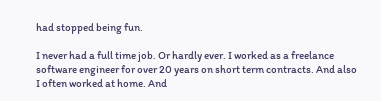had stopped being fun.

I never had a full time job. Or hardly ever. I worked as a freelance software engineer for over 20 years on short term contracts. And also I often worked at home. And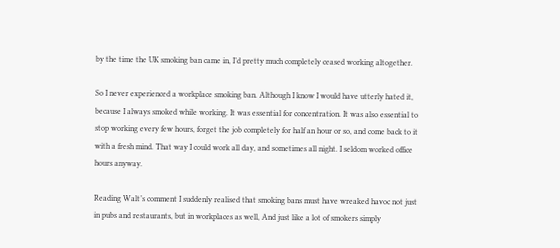by the time the UK smoking ban came in, I’d pretty much completely ceased working altogether.

So I never experienced a workplace smoking ban. Although I know I would have utterly hated it, because I always smoked while working. It was essential for concentration. It was also essential to stop working every few hours, forget the job completely for half an hour or so, and come back to it with a fresh mind. That way I could work all day, and sometimes all night. I seldom worked office hours anyway.

Reading Walt’s comment I suddenly realised that smoking bans must have wreaked havoc not just in pubs and restaurants, but in workplaces as well, And just like a lot of smokers simply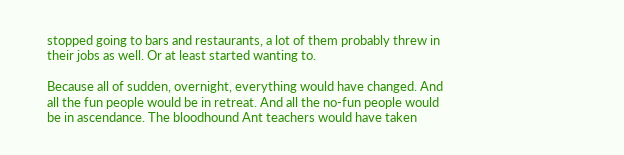stopped going to bars and restaurants, a lot of them probably threw in their jobs as well. Or at least started wanting to.

Because all of sudden, overnight, everything would have changed. And all the fun people would be in retreat. And all the no-fun people would be in ascendance. The bloodhound Ant teachers would have taken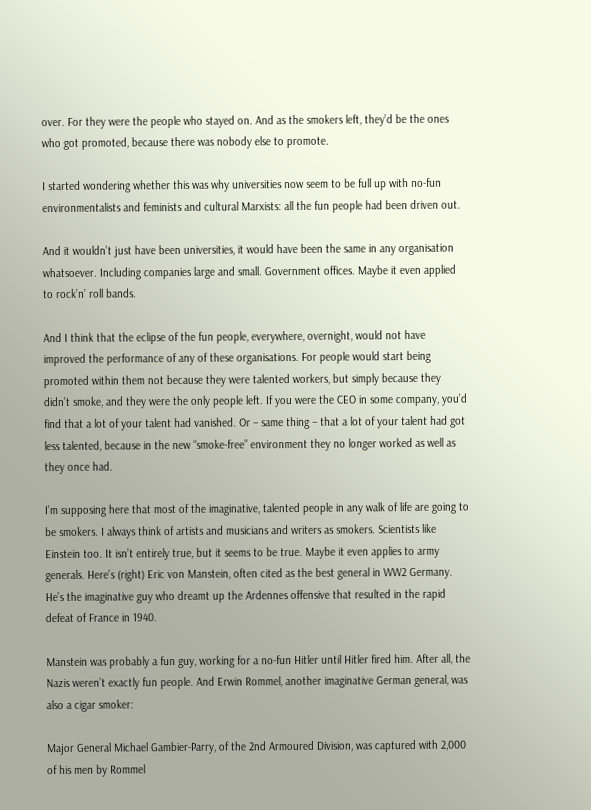over. For they were the people who stayed on. And as the smokers left, they’d be the ones who got promoted, because there was nobody else to promote.

I started wondering whether this was why universities now seem to be full up with no-fun environmentalists and feminists and cultural Marxists: all the fun people had been driven out.

And it wouldn’t just have been universities, it would have been the same in any organisation whatsoever. Including companies large and small. Government offices. Maybe it even applied to rock’n’ roll bands.

And I think that the eclipse of the fun people, everywhere, overnight, would not have improved the performance of any of these organisations. For people would start being promoted within them not because they were talented workers, but simply because they didn’t smoke, and they were the only people left. If you were the CEO in some company, you’d find that a lot of your talent had vanished. Or – same thing – that a lot of your talent had got less talented, because in the new “smoke-free” environment they no longer worked as well as they once had.

I’m supposing here that most of the imaginative, talented people in any walk of life are going to be smokers. I always think of artists and musicians and writers as smokers. Scientists like Einstein too. It isn’t entirely true, but it seems to be true. Maybe it even applies to army generals. Here’s (right) Eric von Manstein, often cited as the best general in WW2 Germany. He’s the imaginative guy who dreamt up the Ardennes offensive that resulted in the rapid defeat of France in 1940.

Manstein was probably a fun guy, working for a no-fun Hitler until Hitler fired him. After all, the Nazis weren’t exactly fun people. And Erwin Rommel, another imaginative German general, was also a cigar smoker:

Major General Michael Gambier-Parry, of the 2nd Armoured Division, was captured with 2,000 of his men by Rommel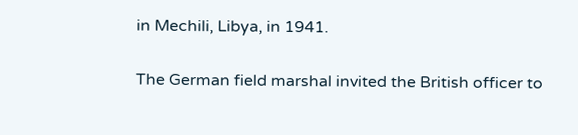in Mechili, Libya, in 1941.

The German field marshal invited the British officer to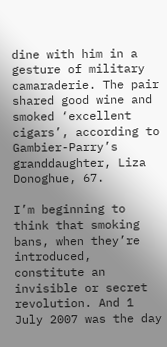dine with him in a gesture of military camaraderie. The pair shared good wine and smoked ‘excellent cigars’, according to Gambier-Parry’s granddaughter, Liza Donoghue, 67.

I’m beginning to think that smoking bans, when they’re introduced, constitute an invisible or secret revolution. And 1 July 2007 was the day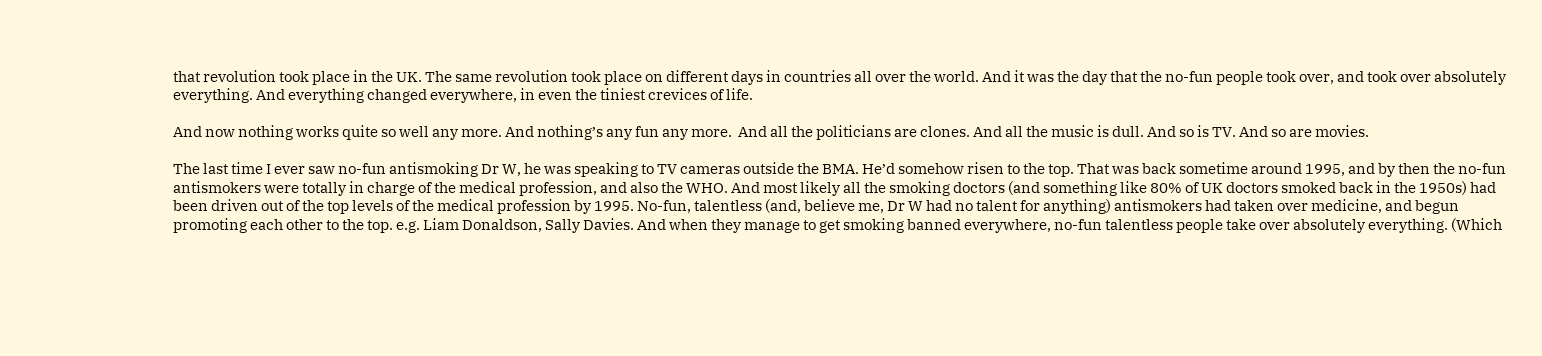that revolution took place in the UK. The same revolution took place on different days in countries all over the world. And it was the day that the no-fun people took over, and took over absolutely everything. And everything changed everywhere, in even the tiniest crevices of life.

And now nothing works quite so well any more. And nothing’s any fun any more.  And all the politicians are clones. And all the music is dull. And so is TV. And so are movies.

The last time I ever saw no-fun antismoking Dr W, he was speaking to TV cameras outside the BMA. He’d somehow risen to the top. That was back sometime around 1995, and by then the no-fun antismokers were totally in charge of the medical profession, and also the WHO. And most likely all the smoking doctors (and something like 80% of UK doctors smoked back in the 1950s) had been driven out of the top levels of the medical profession by 1995. No-fun, talentless (and, believe me, Dr W had no talent for anything) antismokers had taken over medicine, and begun promoting each other to the top. e.g. Liam Donaldson, Sally Davies. And when they manage to get smoking banned everywhere, no-fun talentless people take over absolutely everything. (Which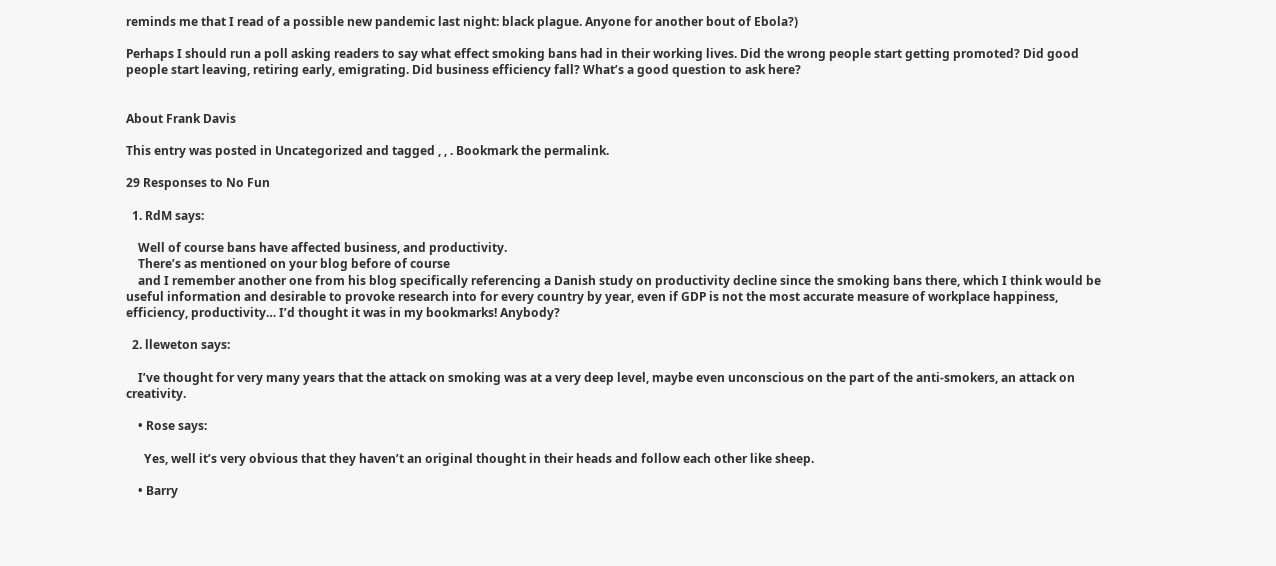reminds me that I read of a possible new pandemic last night: black plague. Anyone for another bout of Ebola?)

Perhaps I should run a poll asking readers to say what effect smoking bans had in their working lives. Did the wrong people start getting promoted? Did good people start leaving, retiring early, emigrating. Did business efficiency fall? What’s a good question to ask here?


About Frank Davis

This entry was posted in Uncategorized and tagged , , . Bookmark the permalink.

29 Responses to No Fun

  1. RdM says:

    Well of course bans have affected business, and productivity.
    There’s as mentioned on your blog before of course
    and I remember another one from his blog specifically referencing a Danish study on productivity decline since the smoking bans there, which I think would be useful information and desirable to provoke research into for every country by year, even if GDP is not the most accurate measure of workplace happiness, efficiency, productivity… I’d thought it was in my bookmarks! Anybody?

  2. lleweton says:

    I’ve thought for very many years that the attack on smoking was at a very deep level, maybe even unconscious on the part of the anti-smokers, an attack on creativity.

    • Rose says:

      Yes, well it’s very obvious that they haven’t an original thought in their heads and follow each other like sheep.

    • Barry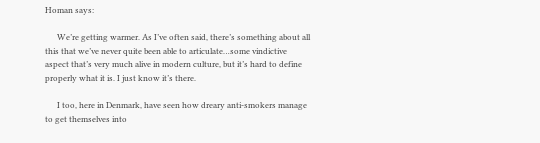Homan says:

      We’re getting warmer. As I’ve often said, there’s something about all this that we’ve never quite been able to articulate…some vindictive aspect that’s very much alive in modern culture, but it’s hard to define properly what it is. I just know it’s there.

      I too, here in Denmark, have seen how dreary anti-smokers manage to get themselves into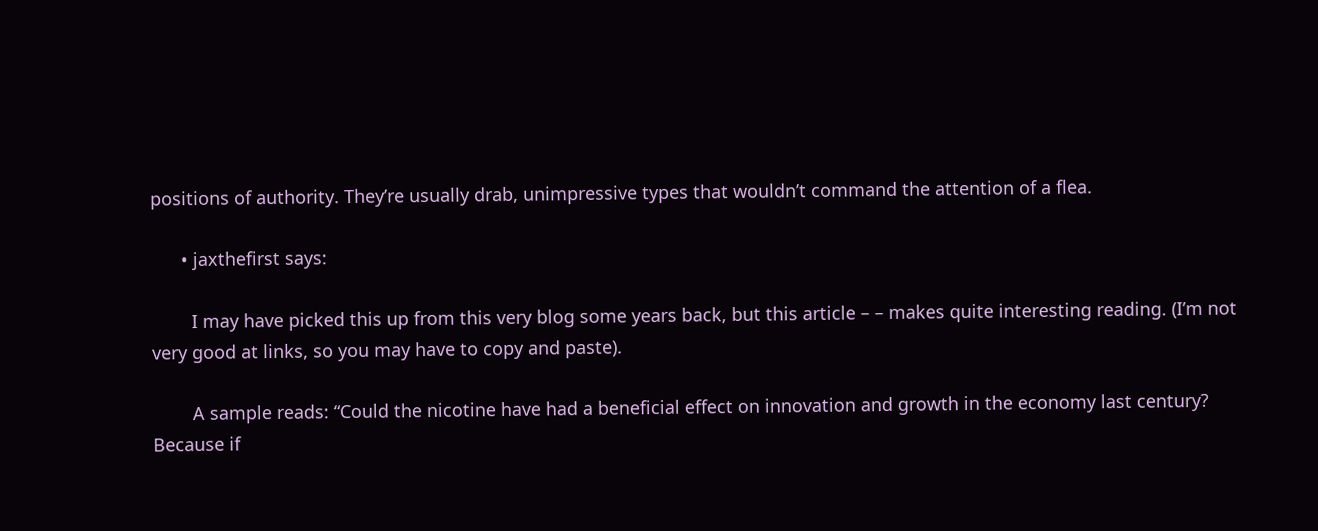positions of authority. They’re usually drab, unimpressive types that wouldn’t command the attention of a flea.

      • jaxthefirst says:

        I may have picked this up from this very blog some years back, but this article – – makes quite interesting reading. (I’m not very good at links, so you may have to copy and paste).

        A sample reads: “Could the nicotine have had a beneficial effect on innovation and growth in the economy last century? Because if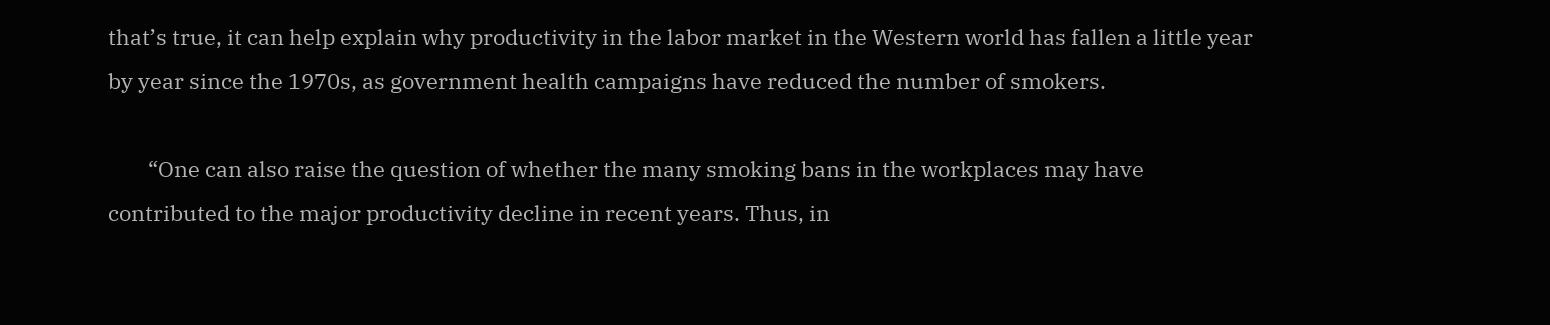that’s true, it can help explain why productivity in the labor market in the Western world has fallen a little year by year since the 1970s, as government health campaigns have reduced the number of smokers.

        “One can also raise the question of whether the many smoking bans in the workplaces may have contributed to the major productivity decline in recent years. Thus, in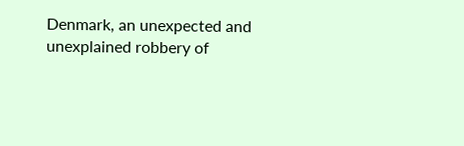Denmark, an unexpected and unexplained robbery of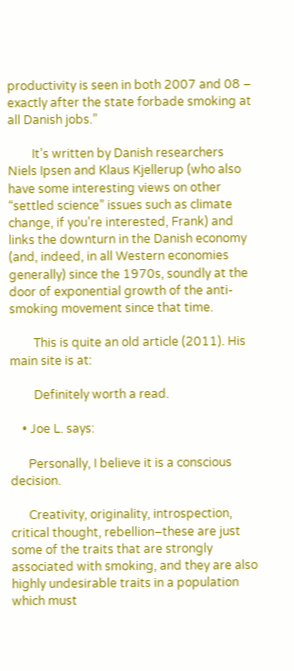productivity is seen in both 2007 and 08 – exactly after the state forbade smoking at all Danish jobs.”

        It’s written by Danish researchers Niels Ipsen and Klaus Kjellerup (who also have some interesting views on other “settled science” issues such as climate change, if you’re interested, Frank) and links the downturn in the Danish economy (and, indeed, in all Western economies generally) since the 1970s, soundly at the door of exponential growth of the anti-smoking movement since that time.

        This is quite an old article (2011). His main site is at:

        Definitely worth a read.

    • Joe L. says:

      Personally, I believe it is a conscious decision.

      Creativity, originality, introspection, critical thought, rebellion–these are just some of the traits that are strongly associated with smoking, and they are also highly undesirable traits in a population which must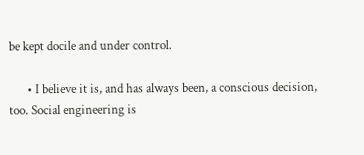be kept docile and under control.

      • I believe it is, and has always been, a conscious decision, too. Social engineering is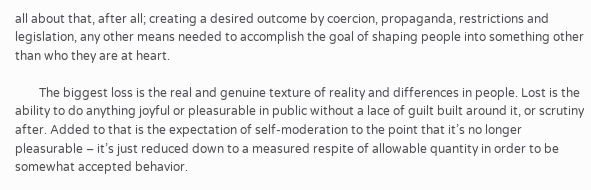all about that, after all; creating a desired outcome by coercion, propaganda, restrictions and legislation, any other means needed to accomplish the goal of shaping people into something other than who they are at heart.

        The biggest loss is the real and genuine texture of reality and differences in people. Lost is the ability to do anything joyful or pleasurable in public without a lace of guilt built around it, or scrutiny after. Added to that is the expectation of self-moderation to the point that it’s no longer pleasurable – it’s just reduced down to a measured respite of allowable quantity in order to be somewhat accepted behavior.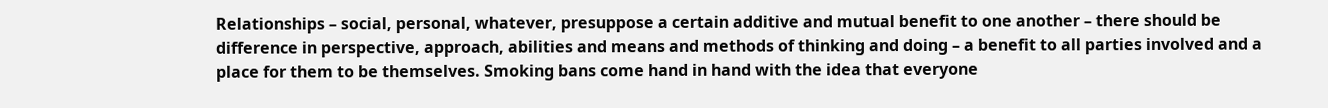Relationships – social, personal, whatever, presuppose a certain additive and mutual benefit to one another – there should be difference in perspective, approach, abilities and means and methods of thinking and doing – a benefit to all parties involved and a place for them to be themselves. Smoking bans come hand in hand with the idea that everyone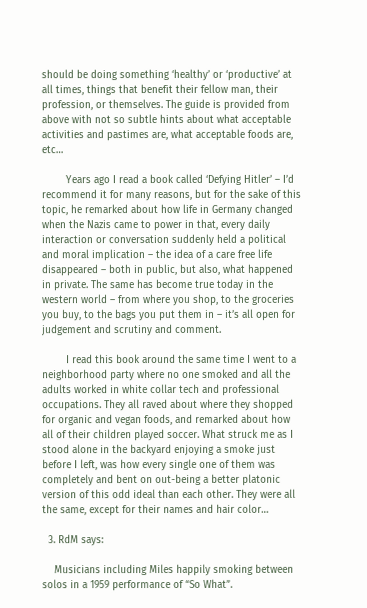should be doing something ‘healthy’ or ‘productive’ at all times, things that benefit their fellow man, their profession, or themselves. The guide is provided from above with not so subtle hints about what acceptable activities and pastimes are, what acceptable foods are, etc…

        Years ago I read a book called ‘Defying Hitler’ – I’d recommend it for many reasons, but for the sake of this topic, he remarked about how life in Germany changed when the Nazis came to power in that, every daily interaction or conversation suddenly held a political and moral implication – the idea of a care free life disappeared – both in public, but also, what happened in private. The same has become true today in the western world – from where you shop, to the groceries you buy, to the bags you put them in – it’s all open for judgement and scrutiny and comment.

        I read this book around the same time I went to a neighborhood party where no one smoked and all the adults worked in white collar tech and professional occupations. They all raved about where they shopped for organic and vegan foods, and remarked about how all of their children played soccer. What struck me as I stood alone in the backyard enjoying a smoke just before I left, was how every single one of them was completely and bent on out-being a better platonic version of this odd ideal than each other. They were all the same, except for their names and hair color…

  3. RdM says:

    Musicians including Miles happily smoking between solos in a 1959 performance of “So What”.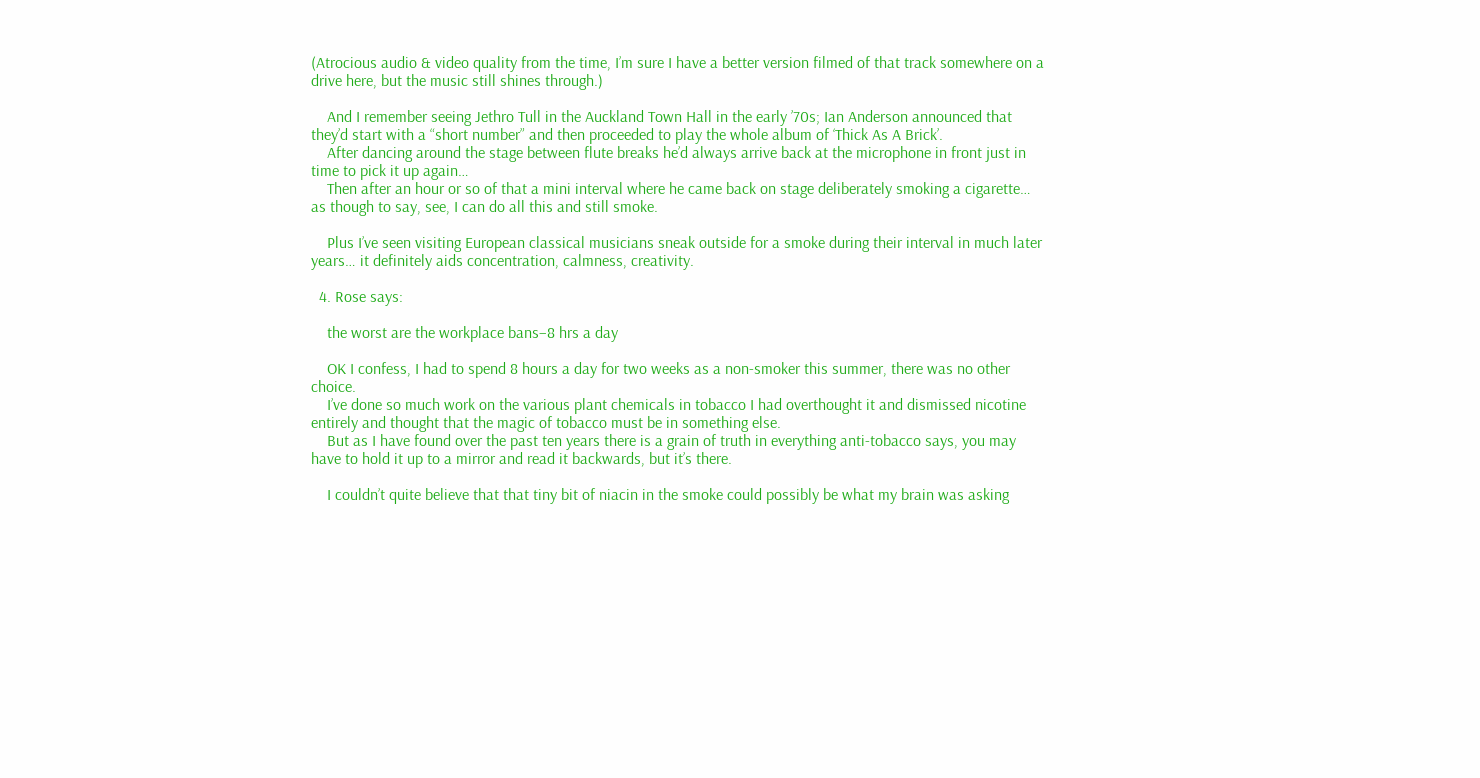(Atrocious audio & video quality from the time, I’m sure I have a better version filmed of that track somewhere on a drive here, but the music still shines through.)

    And I remember seeing Jethro Tull in the Auckland Town Hall in the early ’70s; Ian Anderson announced that they’d start with a “short number” and then proceeded to play the whole album of ‘Thick As A Brick’.
    After dancing around the stage between flute breaks he’d always arrive back at the microphone in front just in time to pick it up again…
    Then after an hour or so of that a mini interval where he came back on stage deliberately smoking a cigarette… as though to say, see, I can do all this and still smoke.

    Plus I’ve seen visiting European classical musicians sneak outside for a smoke during their interval in much later years… it definitely aids concentration, calmness, creativity.

  4. Rose says:

    the worst are the workplace bans–8 hrs a day

    OK I confess, I had to spend 8 hours a day for two weeks as a non-smoker this summer, there was no other choice.
    I’ve done so much work on the various plant chemicals in tobacco I had overthought it and dismissed nicotine entirely and thought that the magic of tobacco must be in something else.
    But as I have found over the past ten years there is a grain of truth in everything anti-tobacco says, you may have to hold it up to a mirror and read it backwards, but it’s there.

    I couldn’t quite believe that that tiny bit of niacin in the smoke could possibly be what my brain was asking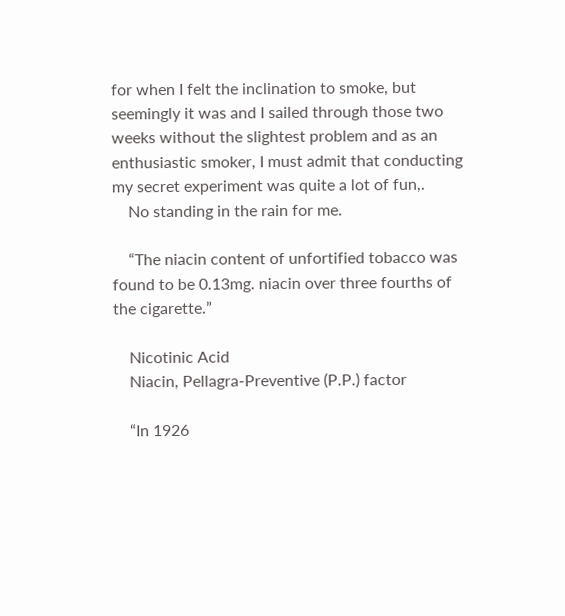for when I felt the inclination to smoke, but seemingly it was and I sailed through those two weeks without the slightest problem and as an enthusiastic smoker, I must admit that conducting my secret experiment was quite a lot of fun,.
    No standing in the rain for me.

    “The niacin content of unfortified tobacco was found to be 0.13mg. niacin over three fourths of the cigarette.”

    Nicotinic Acid
    Niacin, Pellagra-Preventive (P.P.) factor

    “In 1926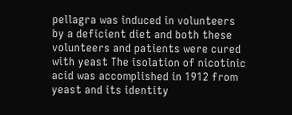pellagra was induced in volunteers by a deficient diet and both these volunteers and patients were cured with yeast The isolation of nicotinic acid was accomplished in 1912 from yeast and its identity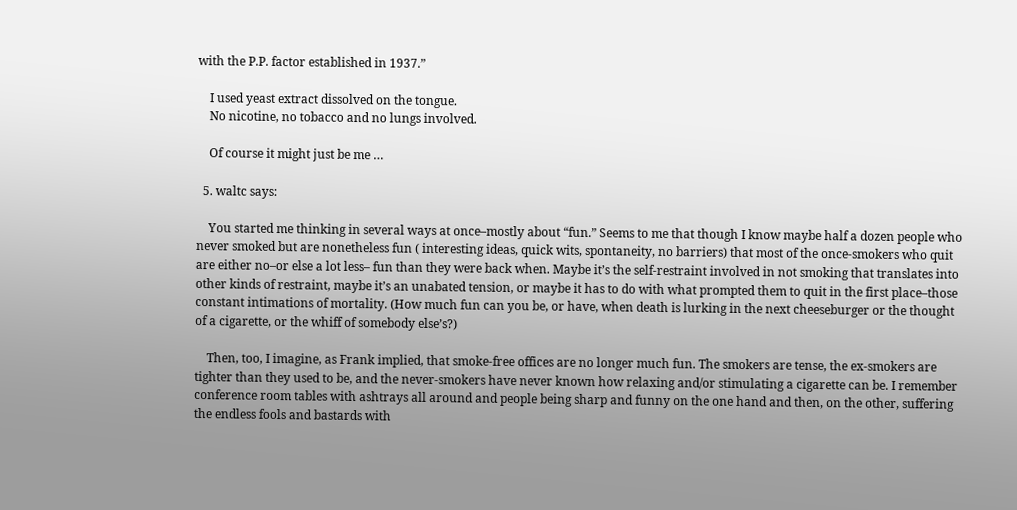with the P.P. factor established in 1937.”

    I used yeast extract dissolved on the tongue.
    No nicotine, no tobacco and no lungs involved.

    Of course it might just be me …

  5. waltc says:

    You started me thinking in several ways at once–mostly about “fun.” Seems to me that though I know maybe half a dozen people who never smoked but are nonetheless fun ( interesting ideas, quick wits, spontaneity, no barriers) that most of the once-smokers who quit are either no–or else a lot less– fun than they were back when. Maybe it’s the self-restraint involved in not smoking that translates into other kinds of restraint, maybe it’s an unabated tension, or maybe it has to do with what prompted them to quit in the first place–those constant intimations of mortality. (How much fun can you be, or have, when death is lurking in the next cheeseburger or the thought of a cigarette, or the whiff of somebody else’s?)

    Then, too, I imagine, as Frank implied, that smoke-free offices are no longer much fun. The smokers are tense, the ex-smokers are tighter than they used to be, and the never-smokers have never known how relaxing and/or stimulating a cigarette can be. I remember conference room tables with ashtrays all around and people being sharp and funny on the one hand and then, on the other, suffering the endless fools and bastards with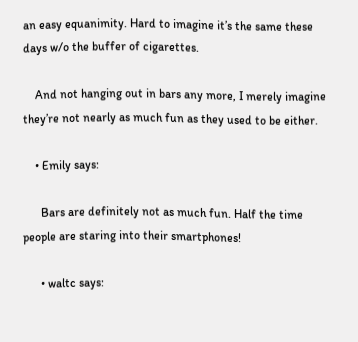an easy equanimity. Hard to imagine it’s the same these days w/o the buffer of cigarettes.

    And not hanging out in bars any more, I merely imagine they’re not nearly as much fun as they used to be either.

    • Emily says:

      Bars are definitely not as much fun. Half the time people are staring into their smartphones!

      • waltc says: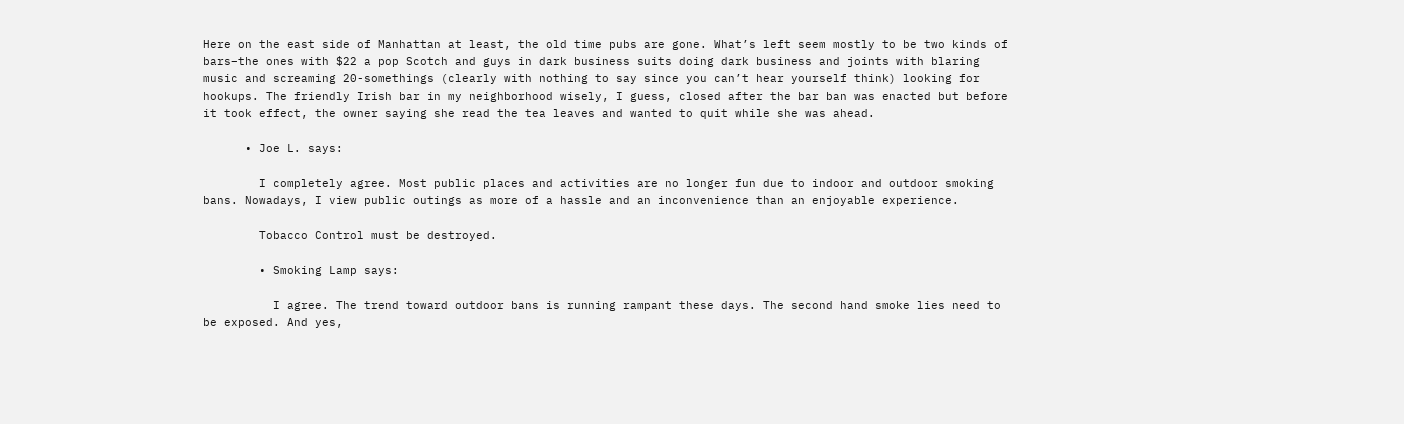Here on the east side of Manhattan at least, the old time pubs are gone. What’s left seem mostly to be two kinds of bars–the ones with $22 a pop Scotch and guys in dark business suits doing dark business and joints with blaring music and screaming 20-somethings (clearly with nothing to say since you can’t hear yourself think) looking for hookups. The friendly Irish bar in my neighborhood wisely, I guess, closed after the bar ban was enacted but before it took effect, the owner saying she read the tea leaves and wanted to quit while she was ahead.

      • Joe L. says:

        I completely agree. Most public places and activities are no longer fun due to indoor and outdoor smoking bans. Nowadays, I view public outings as more of a hassle and an inconvenience than an enjoyable experience.

        Tobacco Control must be destroyed.

        • Smoking Lamp says:

          I agree. The trend toward outdoor bans is running rampant these days. The second hand smoke lies need to be exposed. And yes,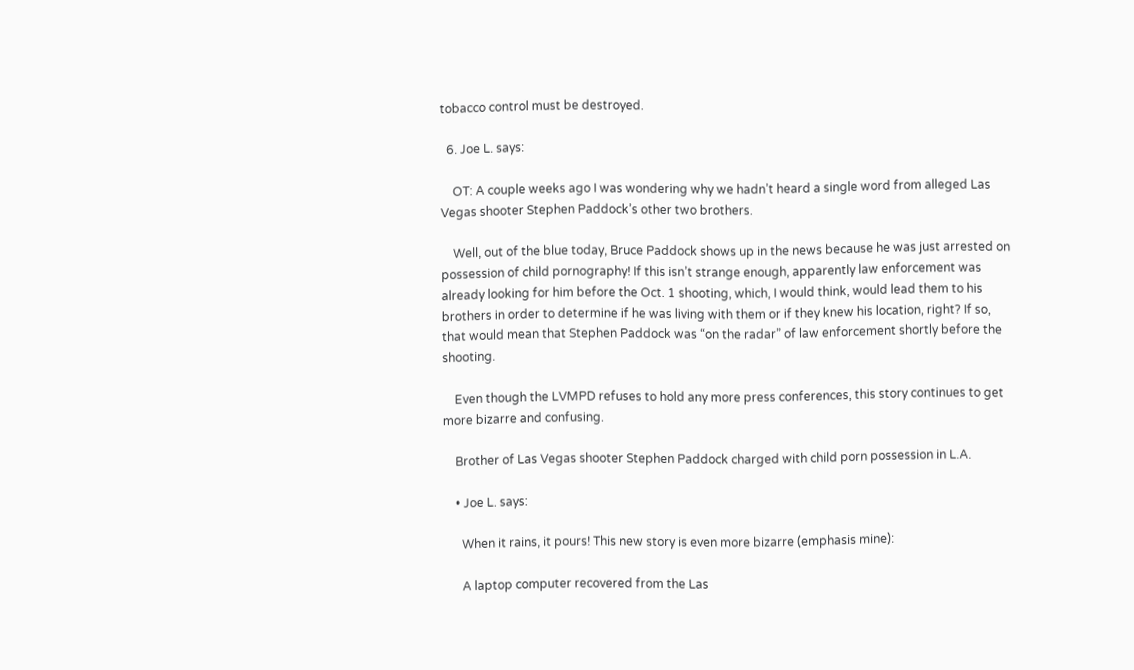tobacco control must be destroyed.

  6. Joe L. says:

    OT: A couple weeks ago I was wondering why we hadn’t heard a single word from alleged Las Vegas shooter Stephen Paddock’s other two brothers.

    Well, out of the blue today, Bruce Paddock shows up in the news because he was just arrested on possession of child pornography! If this isn’t strange enough, apparently law enforcement was already looking for him before the Oct. 1 shooting, which, I would think, would lead them to his brothers in order to determine if he was living with them or if they knew his location, right? If so, that would mean that Stephen Paddock was “on the radar” of law enforcement shortly before the shooting.

    Even though the LVMPD refuses to hold any more press conferences, this story continues to get more bizarre and confusing.

    Brother of Las Vegas shooter Stephen Paddock charged with child porn possession in L.A.

    • Joe L. says:

      When it rains, it pours! This new story is even more bizarre (emphasis mine):

      A laptop computer recovered from the Las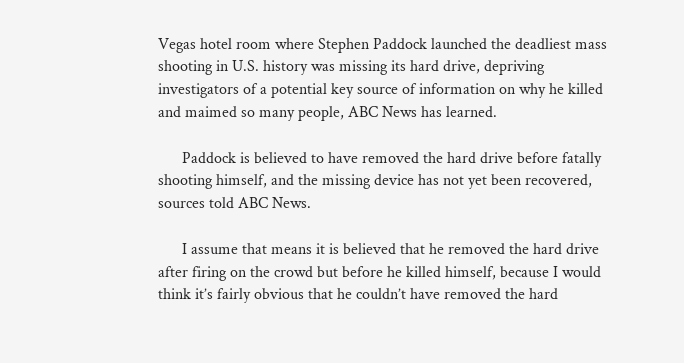Vegas hotel room where Stephen Paddock launched the deadliest mass shooting in U.S. history was missing its hard drive, depriving investigators of a potential key source of information on why he killed and maimed so many people, ABC News has learned.

      Paddock is believed to have removed the hard drive before fatally shooting himself, and the missing device has not yet been recovered, sources told ABC News.

      I assume that means it is believed that he removed the hard drive after firing on the crowd but before he killed himself, because I would think it’s fairly obvious that he couldn’t have removed the hard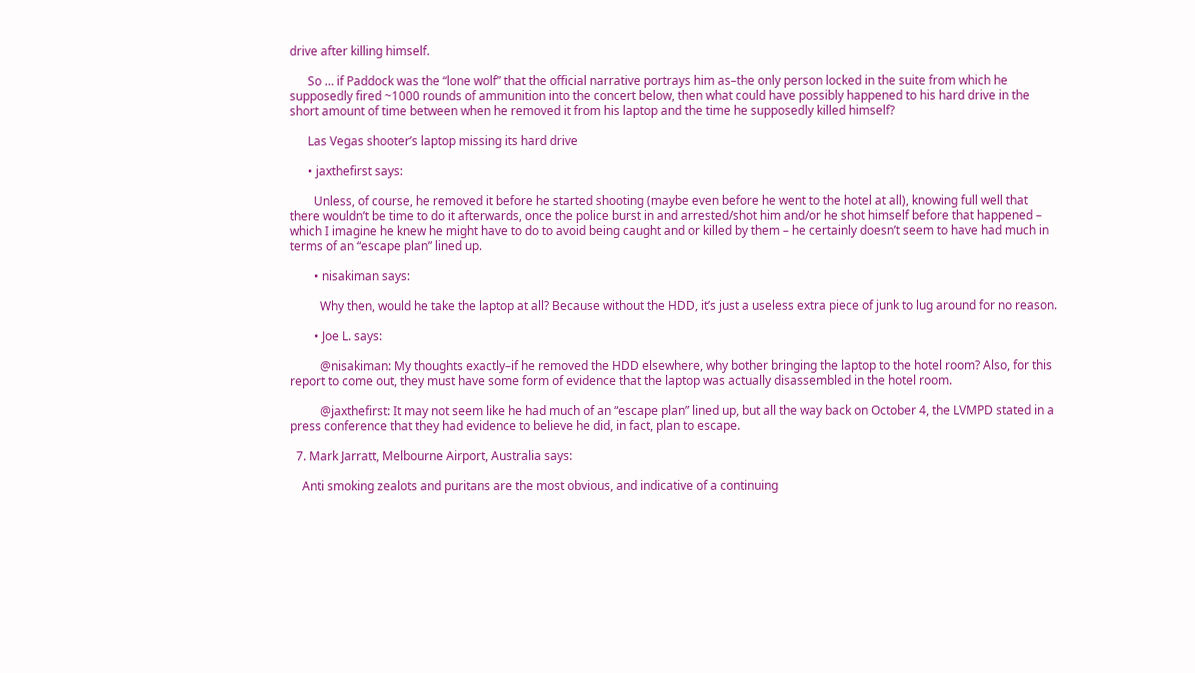drive after killing himself.

      So … if Paddock was the “lone wolf” that the official narrative portrays him as–the only person locked in the suite from which he supposedly fired ~1000 rounds of ammunition into the concert below, then what could have possibly happened to his hard drive in the short amount of time between when he removed it from his laptop and the time he supposedly killed himself?

      Las Vegas shooter’s laptop missing its hard drive

      • jaxthefirst says:

        Unless, of course, he removed it before he started shooting (maybe even before he went to the hotel at all), knowing full well that there wouldn’t be time to do it afterwards, once the police burst in and arrested/shot him and/or he shot himself before that happened – which I imagine he knew he might have to do to avoid being caught and or killed by them – he certainly doesn’t seem to have had much in terms of an “escape plan” lined up.

        • nisakiman says:

          Why then, would he take the laptop at all? Because without the HDD, it’s just a useless extra piece of junk to lug around for no reason.

        • Joe L. says:

          @nisakiman: My thoughts exactly–if he removed the HDD elsewhere, why bother bringing the laptop to the hotel room? Also, for this report to come out, they must have some form of evidence that the laptop was actually disassembled in the hotel room.

          @jaxthefirst: It may not seem like he had much of an “escape plan” lined up, but all the way back on October 4, the LVMPD stated in a press conference that they had evidence to believe he did, in fact, plan to escape.

  7. Mark Jarratt, Melbourne Airport, Australia says:

    Anti smoking zealots and puritans are the most obvious, and indicative of a continuing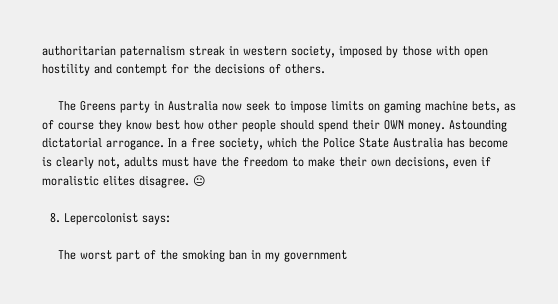authoritarian paternalism streak in western society, imposed by those with open hostility and contempt for the decisions of others.

    The Greens party in Australia now seek to impose limits on gaming machine bets, as of course they know best how other people should spend their OWN money. Astounding dictatorial arrogance. In a free society, which the Police State Australia has become is clearly not, adults must have the freedom to make their own decisions, even if moralistic elites disagree. 😐

  8. Lepercolonist says:

    The worst part of the smoking ban in my government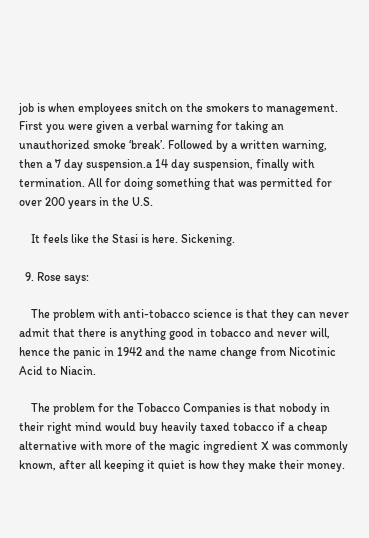job is when employees snitch on the smokers to management. First you were given a verbal warning for taking an unauthorized smoke ‘break’. Followed by a written warning, then a 7 day suspension.a 14 day suspension, finally with termination. All for doing something that was permitted for over 200 years in the U.S.

    It feels like the Stasi is here. Sickening.

  9. Rose says:

    The problem with anti-tobacco science is that they can never admit that there is anything good in tobacco and never will, hence the panic in 1942 and the name change from Nicotinic Acid to Niacin.

    The problem for the Tobacco Companies is that nobody in their right mind would buy heavily taxed tobacco if a cheap alternative with more of the magic ingredient X was commonly known, after all keeping it quiet is how they make their money.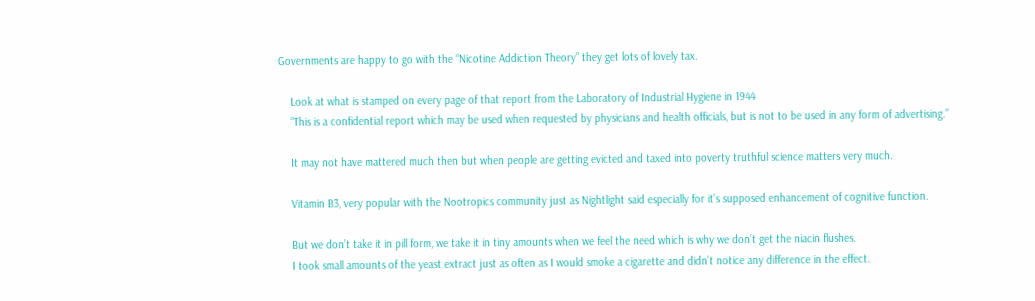Governments are happy to go with the “Nicotine Addiction Theory” they get lots of lovely tax.

    Look at what is stamped on every page of that report from the Laboratory of Industrial Hygiene in 1944
    “This is a confidential report which may be used when requested by physicians and health officials, but is not to be used in any form of advertising.”

    It may not have mattered much then but when people are getting evicted and taxed into poverty truthful science matters very much.

    Vitamin B3, very popular with the Nootropics community just as Nightlight said especially for it’s supposed enhancement of cognitive function.

    But we don’t take it in pill form, we take it in tiny amounts when we feel the need which is why we don’t get the niacin flushes.
    I took small amounts of the yeast extract just as often as I would smoke a cigarette and didn’t notice any difference in the effect.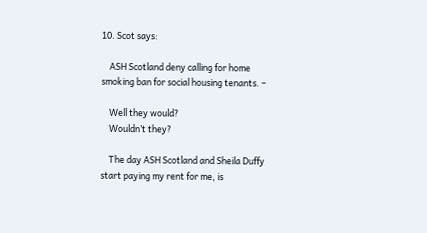10. Scot says:

    ASH Scotland deny calling for home smoking ban for social housing tenants. –

    Well they would?
    Wouldn’t they?

    The day ASH Scotland and Sheila Duffy start paying my rent for me, is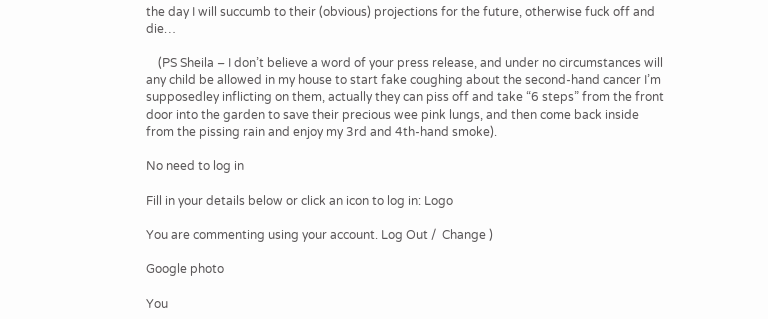the day I will succumb to their (obvious) projections for the future, otherwise fuck off and die…

    (PS Sheila – I don’t believe a word of your press release, and under no circumstances will any child be allowed in my house to start fake coughing about the second-hand cancer I’m supposedley inflicting on them, actually they can piss off and take “6 steps” from the front door into the garden to save their precious wee pink lungs, and then come back inside from the pissing rain and enjoy my 3rd and 4th-hand smoke).

No need to log in

Fill in your details below or click an icon to log in: Logo

You are commenting using your account. Log Out /  Change )

Google photo

You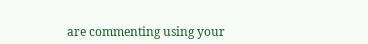are commenting using your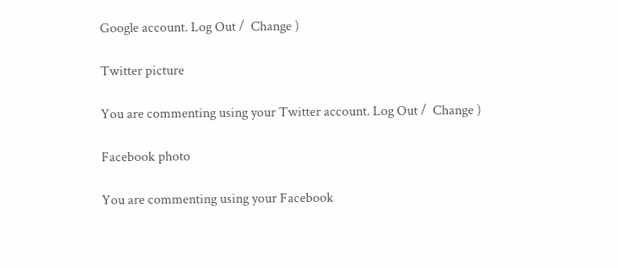Google account. Log Out /  Change )

Twitter picture

You are commenting using your Twitter account. Log Out /  Change )

Facebook photo

You are commenting using your Facebook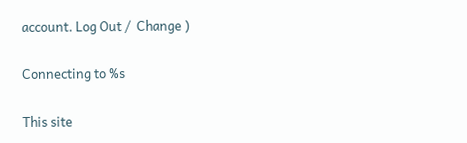account. Log Out /  Change )

Connecting to %s

This site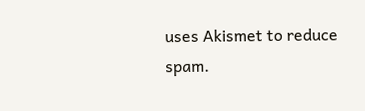uses Akismet to reduce spam.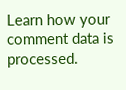Learn how your comment data is processed.